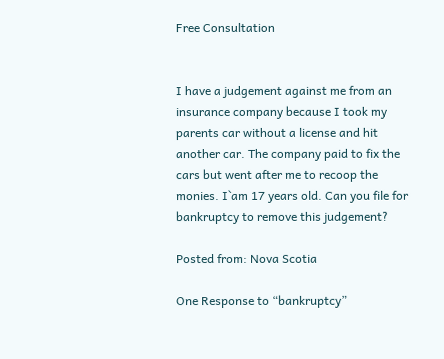Free Consultation


I have a judgement against me from an insurance company because I took my parents car without a license and hit another car. The company paid to fix the cars but went after me to recoop the monies. I`am 17 years old. Can you file for bankruptcy to remove this judgement?

Posted from: Nova Scotia

One Response to “bankruptcy”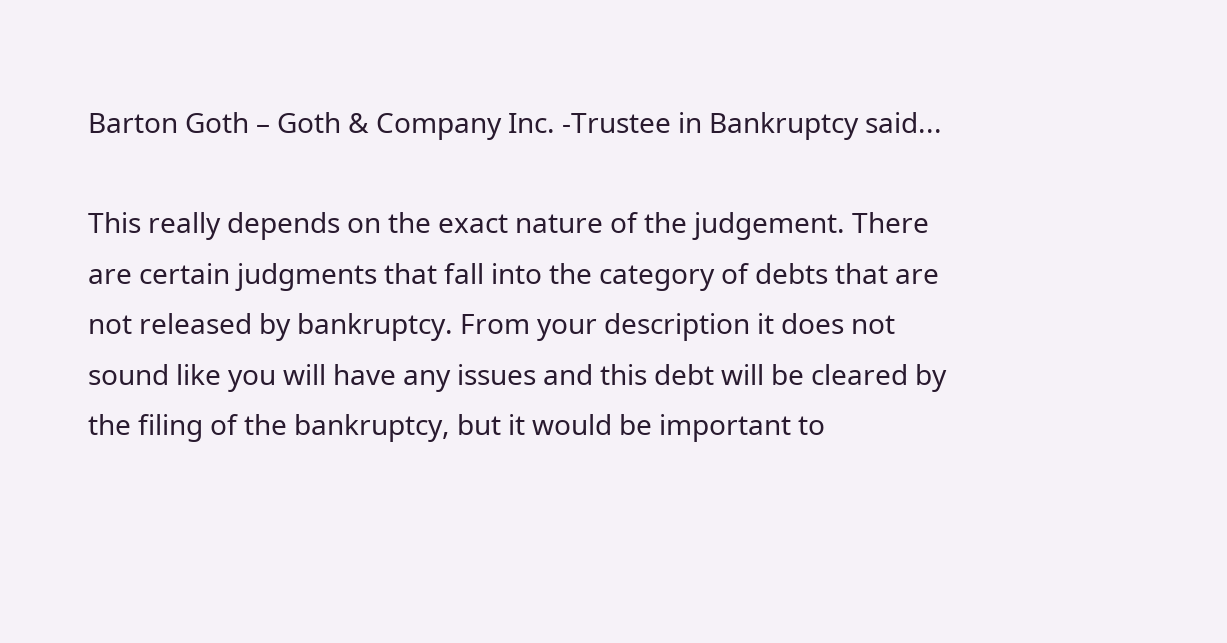Barton Goth – Goth & Company Inc. -Trustee in Bankruptcy said...

This really depends on the exact nature of the judgement. There are certain judgments that fall into the category of debts that are not released by bankruptcy. From your description it does not sound like you will have any issues and this debt will be cleared by the filing of the bankruptcy, but it would be important to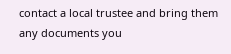contact a local trustee and bring them any documents you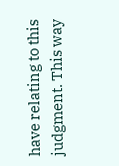have relating to this judgment. This way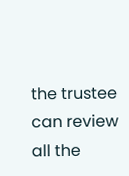the trustee can review all the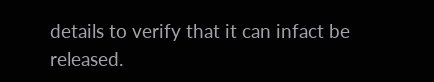details to verify that it can infact be released.